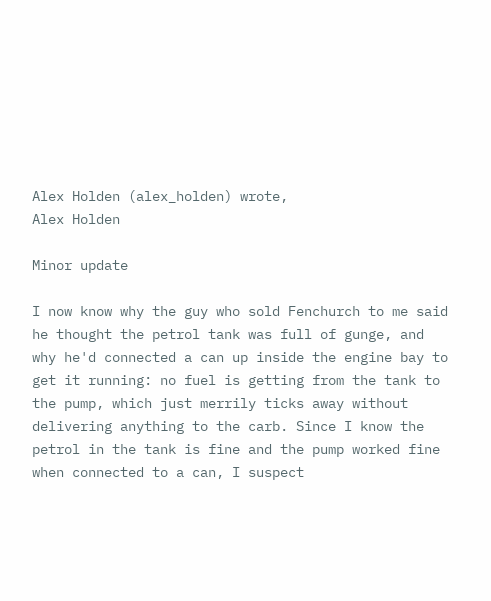Alex Holden (alex_holden) wrote,
Alex Holden

Minor update

I now know why the guy who sold Fenchurch to me said he thought the petrol tank was full of gunge, and why he'd connected a can up inside the engine bay to get it running: no fuel is getting from the tank to the pump, which just merrily ticks away without delivering anything to the carb. Since I know the petrol in the tank is fine and the pump worked fine when connected to a can, I suspect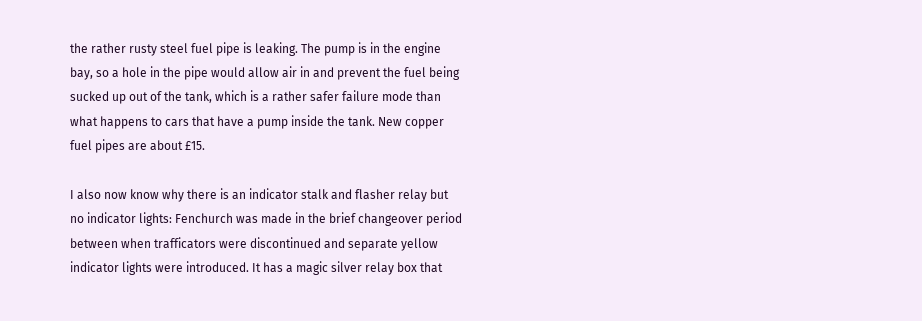the rather rusty steel fuel pipe is leaking. The pump is in the engine bay, so a hole in the pipe would allow air in and prevent the fuel being sucked up out of the tank, which is a rather safer failure mode than what happens to cars that have a pump inside the tank. New copper fuel pipes are about £15.

I also now know why there is an indicator stalk and flasher relay but no indicator lights: Fenchurch was made in the brief changeover period between when trafficators were discontinued and separate yellow indicator lights were introduced. It has a magic silver relay box that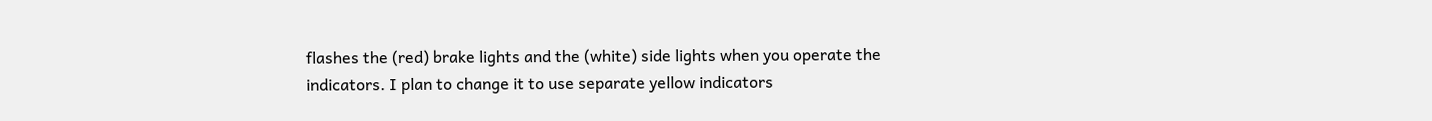flashes the (red) brake lights and the (white) side lights when you operate the indicators. I plan to change it to use separate yellow indicators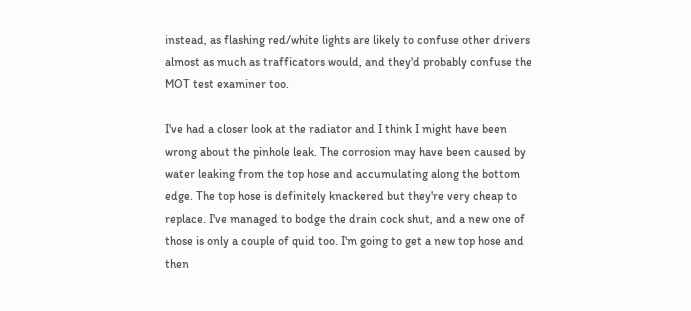instead, as flashing red/white lights are likely to confuse other drivers almost as much as trafficators would, and they'd probably confuse the MOT test examiner too.

I've had a closer look at the radiator and I think I might have been wrong about the pinhole leak. The corrosion may have been caused by water leaking from the top hose and accumulating along the bottom edge. The top hose is definitely knackered but they're very cheap to replace. I've managed to bodge the drain cock shut, and a new one of those is only a couple of quid too. I'm going to get a new top hose and then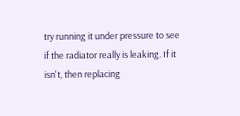try running it under pressure to see if the radiator really is leaking. If it isn't, then replacing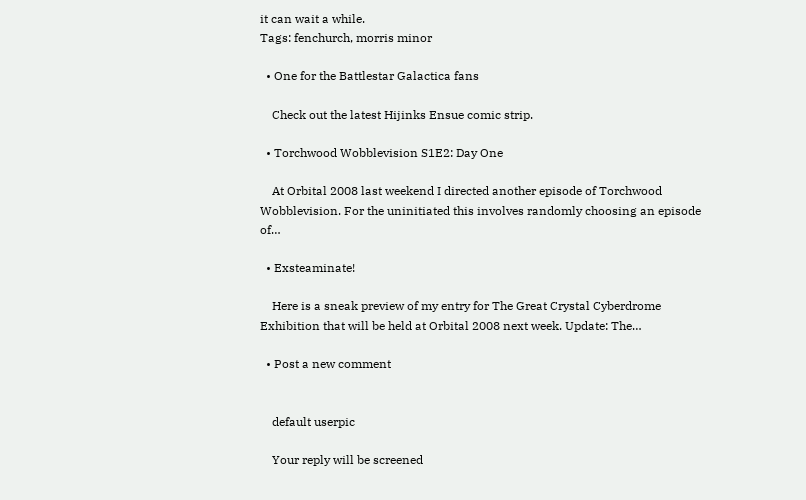it can wait a while.
Tags: fenchurch, morris minor

  • One for the Battlestar Galactica fans

    Check out the latest Hijinks Ensue comic strip.

  • Torchwood Wobblevision S1E2: Day One

    At Orbital 2008 last weekend I directed another episode of Torchwood Wobblevision. For the uninitiated this involves randomly choosing an episode of…

  • Exsteaminate!

    Here is a sneak preview of my entry for The Great Crystal Cyberdrome Exhibition that will be held at Orbital 2008 next week. Update: The…

  • Post a new comment


    default userpic

    Your reply will be screened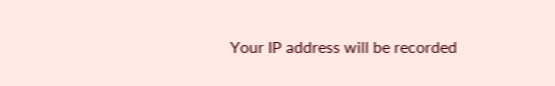Your IP address will be recorded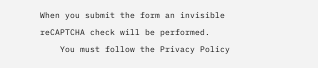When you submit the form an invisible reCAPTCHA check will be performed.
    You must follow the Privacy Policy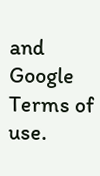and Google Terms of use.